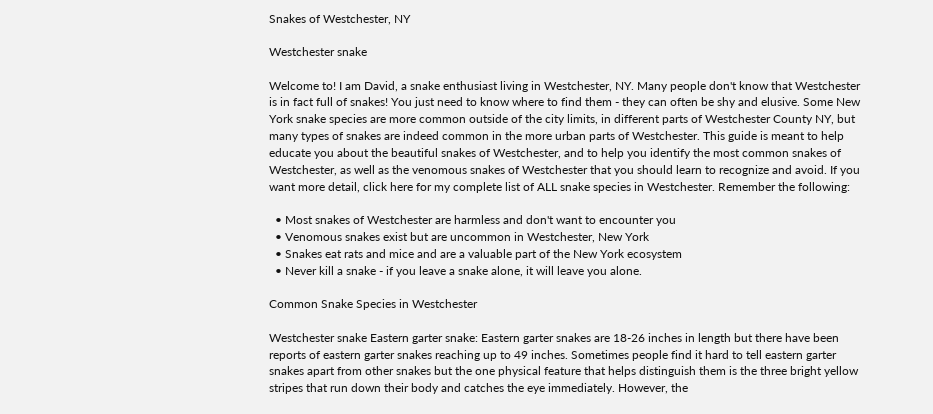Snakes of Westchester, NY

Westchester snake

Welcome to! I am David, a snake enthusiast living in Westchester, NY. Many people don't know that Westchester is in fact full of snakes! You just need to know where to find them - they can often be shy and elusive. Some New York snake species are more common outside of the city limits, in different parts of Westchester County NY, but many types of snakes are indeed common in the more urban parts of Westchester. This guide is meant to help educate you about the beautiful snakes of Westchester, and to help you identify the most common snakes of Westchester, as well as the venomous snakes of Westchester that you should learn to recognize and avoid. If you want more detail, click here for my complete list of ALL snake species in Westchester. Remember the following:

  • Most snakes of Westchester are harmless and don't want to encounter you
  • Venomous snakes exist but are uncommon in Westchester, New York
  • Snakes eat rats and mice and are a valuable part of the New York ecosystem
  • Never kill a snake - if you leave a snake alone, it will leave you alone.

Common Snake Species in Westchester

Westchester snake Eastern garter snake: Eastern garter snakes are 18-26 inches in length but there have been reports of eastern garter snakes reaching up to 49 inches. Sometimes people find it hard to tell eastern garter snakes apart from other snakes but the one physical feature that helps distinguish them is the three bright yellow stripes that run down their body and catches the eye immediately. However, the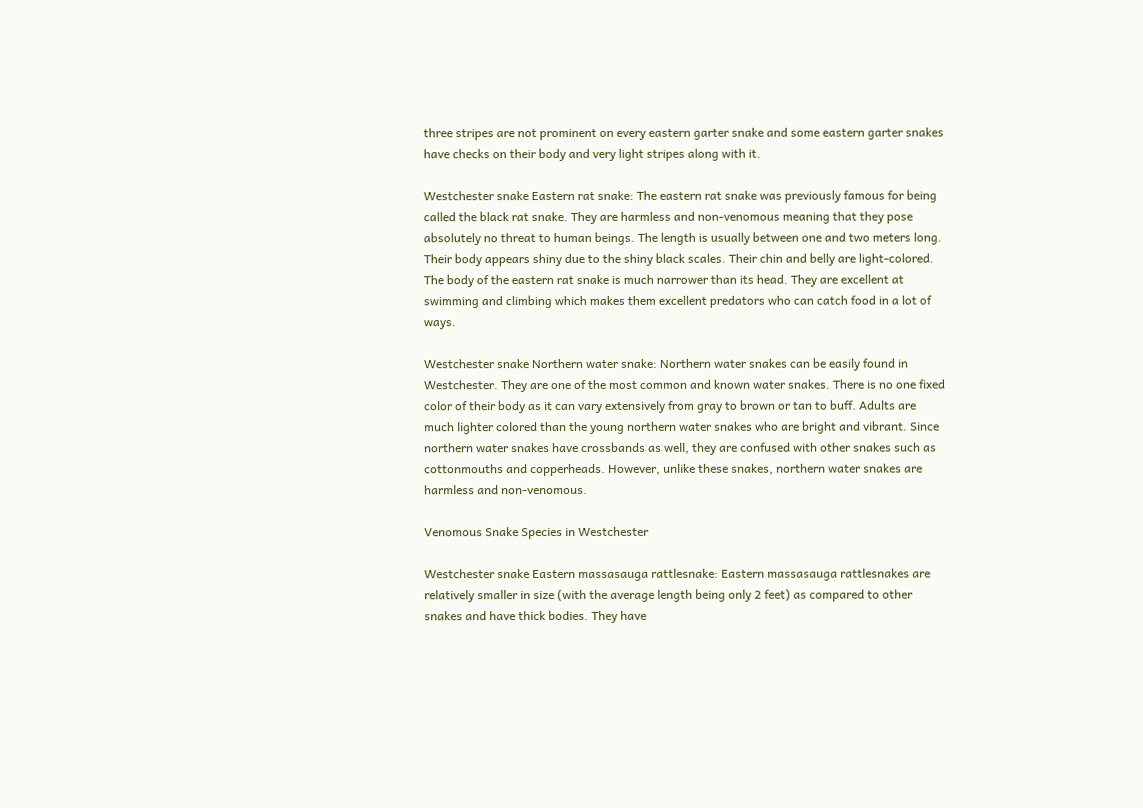three stripes are not prominent on every eastern garter snake and some eastern garter snakes have checks on their body and very light stripes along with it.

Westchester snake Eastern rat snake: The eastern rat snake was previously famous for being called the black rat snake. They are harmless and non-venomous meaning that they pose absolutely no threat to human beings. The length is usually between one and two meters long. Their body appears shiny due to the shiny black scales. Their chin and belly are light-colored. The body of the eastern rat snake is much narrower than its head. They are excellent at swimming and climbing which makes them excellent predators who can catch food in a lot of ways.

Westchester snake Northern water snake: Northern water snakes can be easily found in Westchester. They are one of the most common and known water snakes. There is no one fixed color of their body as it can vary extensively from gray to brown or tan to buff. Adults are much lighter colored than the young northern water snakes who are bright and vibrant. Since northern water snakes have crossbands as well, they are confused with other snakes such as cottonmouths and copperheads. However, unlike these snakes, northern water snakes are harmless and non-venomous.

Venomous Snake Species in Westchester

Westchester snake Eastern massasauga rattlesnake: Eastern massasauga rattlesnakes are relatively smaller in size (with the average length being only 2 feet) as compared to other snakes and have thick bodies. They have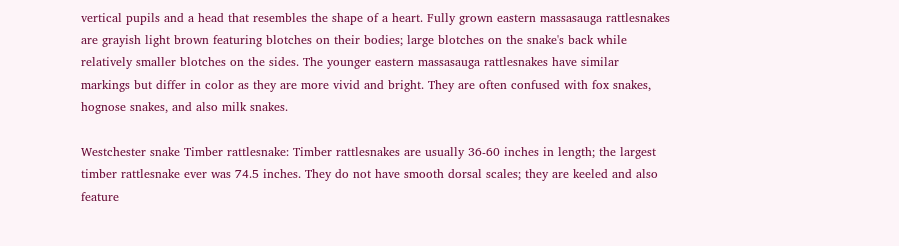vertical pupils and a head that resembles the shape of a heart. Fully grown eastern massasauga rattlesnakes are grayish light brown featuring blotches on their bodies; large blotches on the snake's back while relatively smaller blotches on the sides. The younger eastern massasauga rattlesnakes have similar markings but differ in color as they are more vivid and bright. They are often confused with fox snakes, hognose snakes, and also milk snakes.

Westchester snake Timber rattlesnake: Timber rattlesnakes are usually 36-60 inches in length; the largest timber rattlesnake ever was 74.5 inches. They do not have smooth dorsal scales; they are keeled and also feature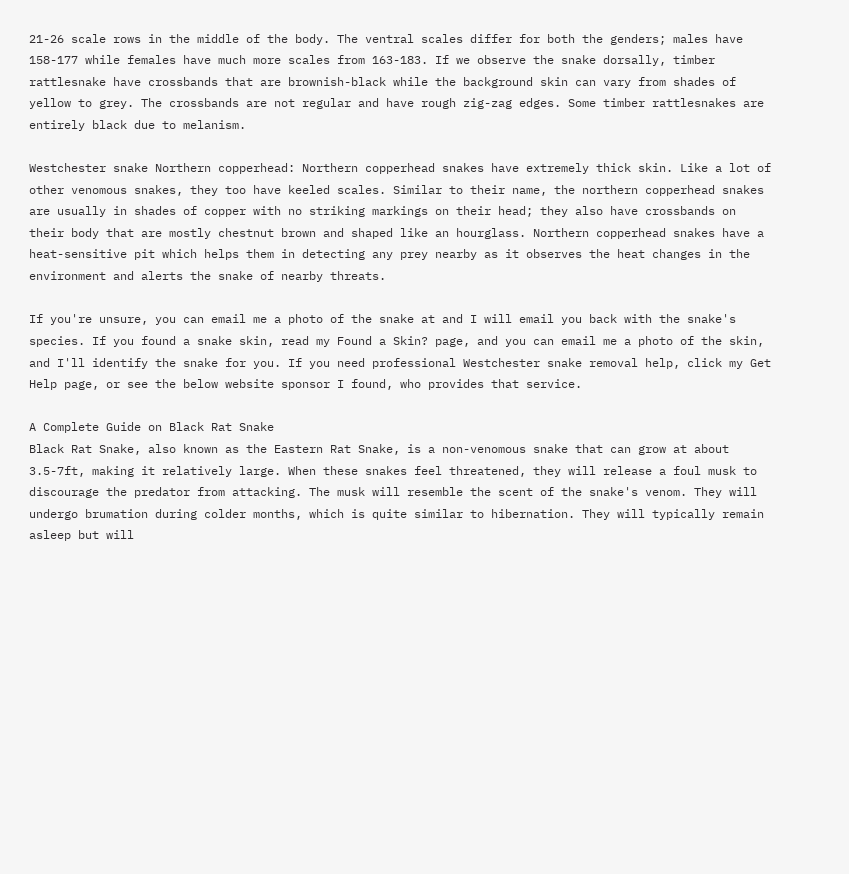21-26 scale rows in the middle of the body. The ventral scales differ for both the genders; males have 158-177 while females have much more scales from 163-183. If we observe the snake dorsally, timber rattlesnake have crossbands that are brownish-black while the background skin can vary from shades of yellow to grey. The crossbands are not regular and have rough zig-zag edges. Some timber rattlesnakes are entirely black due to melanism.

Westchester snake Northern copperhead: Northern copperhead snakes have extremely thick skin. Like a lot of other venomous snakes, they too have keeled scales. Similar to their name, the northern copperhead snakes are usually in shades of copper with no striking markings on their head; they also have crossbands on their body that are mostly chestnut brown and shaped like an hourglass. Northern copperhead snakes have a heat-sensitive pit which helps them in detecting any prey nearby as it observes the heat changes in the environment and alerts the snake of nearby threats.

If you're unsure, you can email me a photo of the snake at and I will email you back with the snake's species. If you found a snake skin, read my Found a Skin? page, and you can email me a photo of the skin, and I'll identify the snake for you. If you need professional Westchester snake removal help, click my Get Help page, or see the below website sponsor I found, who provides that service.

A Complete Guide on Black Rat Snake
Black Rat Snake, also known as the Eastern Rat Snake, is a non-venomous snake that can grow at about 3.5-7ft, making it relatively large. When these snakes feel threatened, they will release a foul musk to discourage the predator from attacking. The musk will resemble the scent of the snake's venom. They will undergo brumation during colder months, which is quite similar to hibernation. They will typically remain asleep but will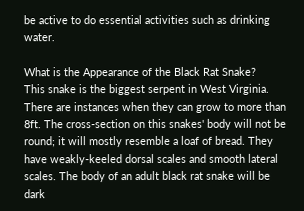be active to do essential activities such as drinking water.

What is the Appearance of the Black Rat Snake?
This snake is the biggest serpent in West Virginia. There are instances when they can grow to more than 8ft. The cross-section on this snakes' body will not be round; it will mostly resemble a loaf of bread. They have weakly-keeled dorsal scales and smooth lateral scales. The body of an adult black rat snake will be dark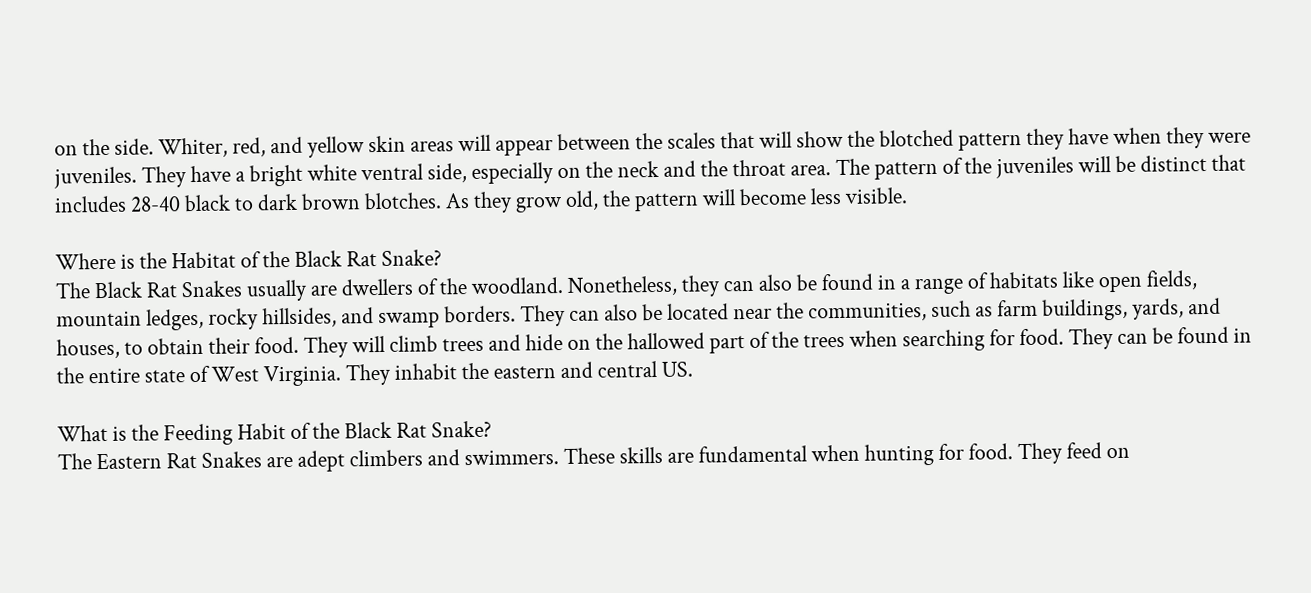on the side. Whiter, red, and yellow skin areas will appear between the scales that will show the blotched pattern they have when they were juveniles. They have a bright white ventral side, especially on the neck and the throat area. The pattern of the juveniles will be distinct that includes 28-40 black to dark brown blotches. As they grow old, the pattern will become less visible.

Where is the Habitat of the Black Rat Snake?
The Black Rat Snakes usually are dwellers of the woodland. Nonetheless, they can also be found in a range of habitats like open fields, mountain ledges, rocky hillsides, and swamp borders. They can also be located near the communities, such as farm buildings, yards, and houses, to obtain their food. They will climb trees and hide on the hallowed part of the trees when searching for food. They can be found in the entire state of West Virginia. They inhabit the eastern and central US.

What is the Feeding Habit of the Black Rat Snake?
The Eastern Rat Snakes are adept climbers and swimmers. These skills are fundamental when hunting for food. They feed on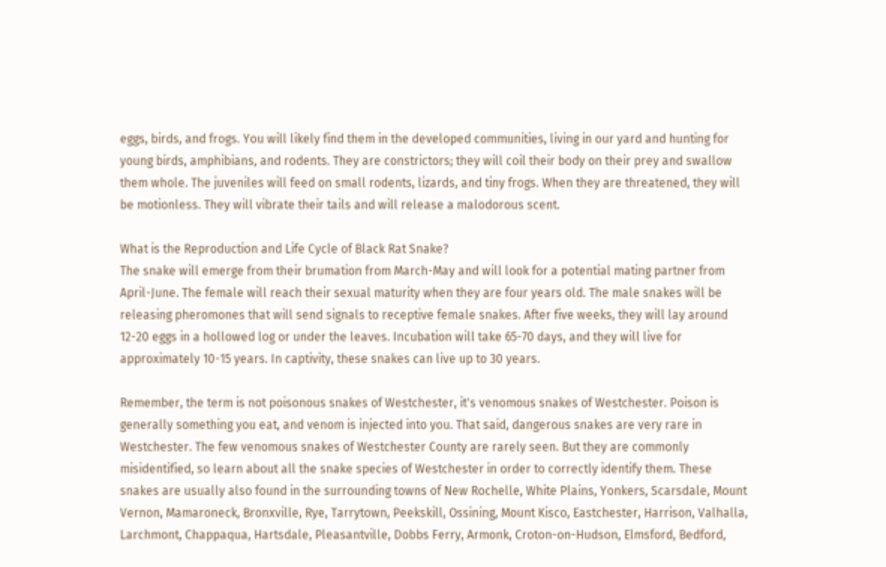eggs, birds, and frogs. You will likely find them in the developed communities, living in our yard and hunting for young birds, amphibians, and rodents. They are constrictors; they will coil their body on their prey and swallow them whole. The juveniles will feed on small rodents, lizards, and tiny frogs. When they are threatened, they will be motionless. They will vibrate their tails and will release a malodorous scent.

What is the Reproduction and Life Cycle of Black Rat Snake?
The snake will emerge from their brumation from March-May and will look for a potential mating partner from April-June. The female will reach their sexual maturity when they are four years old. The male snakes will be releasing pheromones that will send signals to receptive female snakes. After five weeks, they will lay around 12-20 eggs in a hollowed log or under the leaves. Incubation will take 65-70 days, and they will live for approximately 10-15 years. In captivity, these snakes can live up to 30 years.

Remember, the term is not poisonous snakes of Westchester, it's venomous snakes of Westchester. Poison is generally something you eat, and venom is injected into you. That said, dangerous snakes are very rare in Westchester. The few venomous snakes of Westchester County are rarely seen. But they are commonly misidentified, so learn about all the snake species of Westchester in order to correctly identify them. These snakes are usually also found in the surrounding towns of New Rochelle, White Plains, Yonkers, Scarsdale, Mount Vernon, Mamaroneck, Bronxville, Rye, Tarrytown, Peekskill, Ossining, Mount Kisco, Eastchester, Harrison, Valhalla, Larchmont, Chappaqua, Hartsdale, Pleasantville, Dobbs Ferry, Armonk, Croton-on-Hudson, Elmsford, Bedford,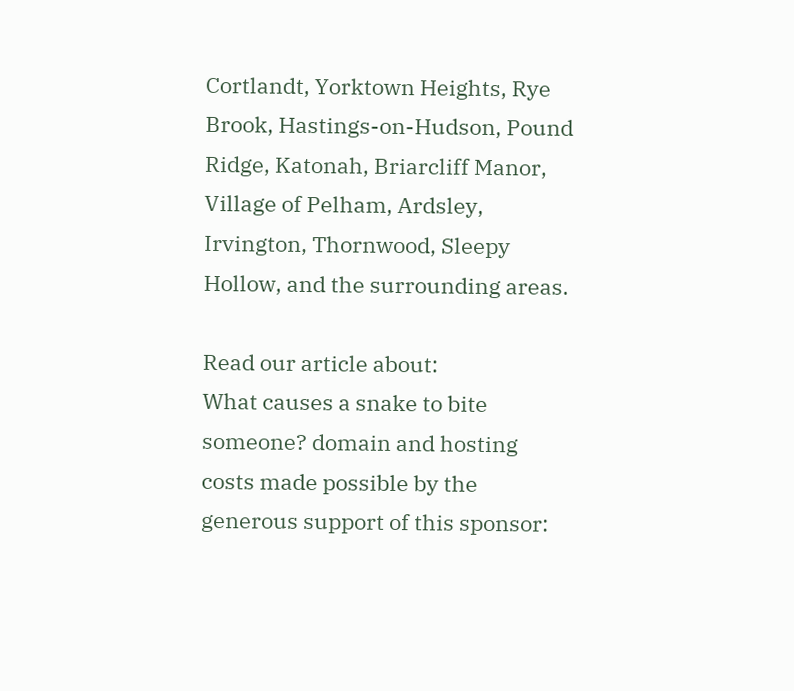Cortlandt, Yorktown Heights, Rye Brook, Hastings-on-Hudson, Pound Ridge, Katonah, Briarcliff Manor, Village of Pelham, Ardsley, Irvington, Thornwood, Sleepy Hollow, and the surrounding areas.

Read our article about:
What causes a snake to bite someone? domain and hosting costs made possible by the generous support of this sponsor: